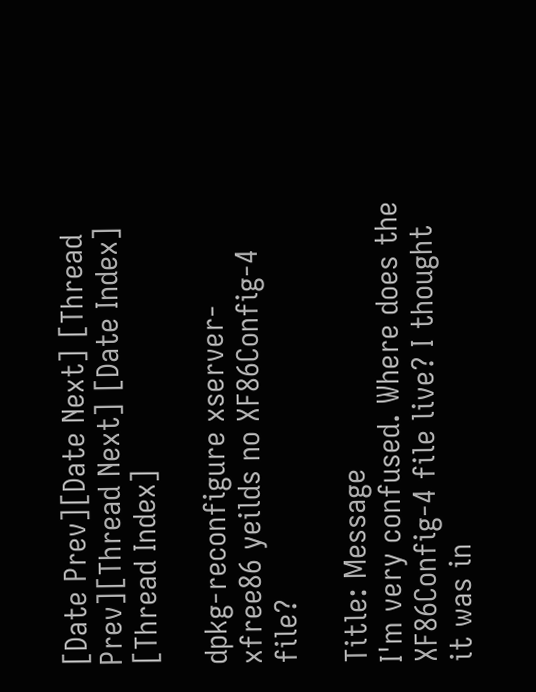[Date Prev][Date Next] [Thread Prev][Thread Next] [Date Index] [Thread Index]

dpkg-reconfigure xserver-xfree86 yeilds no XF86Config-4 file?

Title: Message
I'm very confused. Where does the XF86Config-4 file live? I thought it was in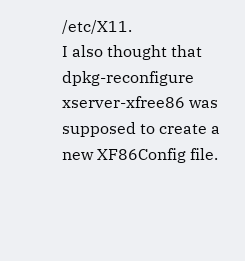/etc/X11.
I also thought that dpkg-reconfigure xserver-xfree86 was supposed to create a new XF86Config file.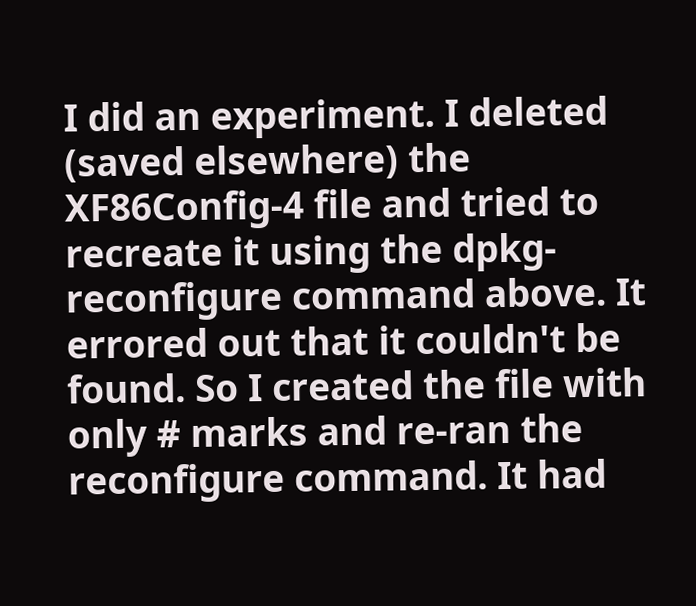I did an experiment. I deleted (saved elsewhere) the XF86Config-4 file and tried to recreate it using the dpkg-reconfigure command above. It errored out that it couldn't be found. So I created the file with only # marks and re-ran the reconfigure command. It had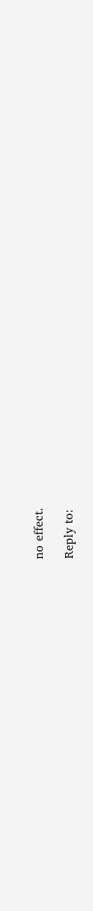no effect.

Reply to: